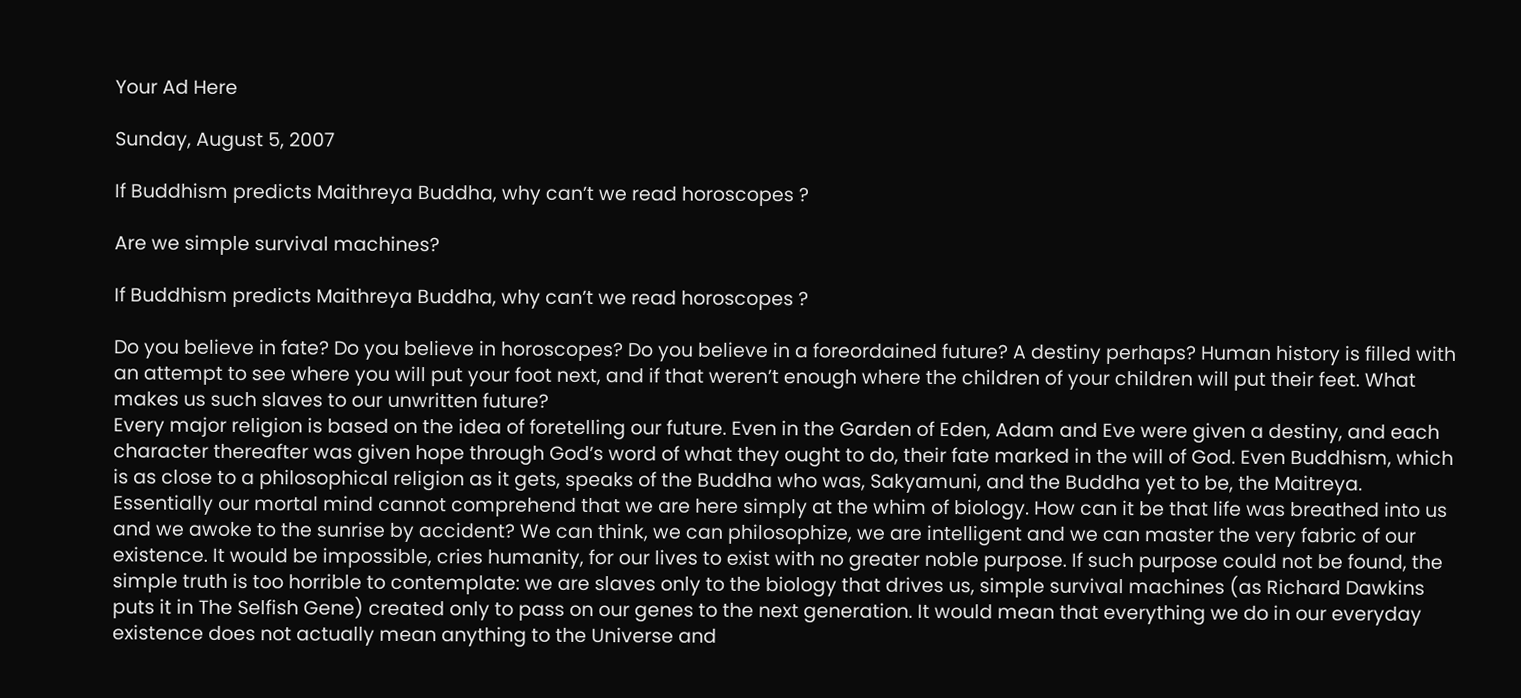Your Ad Here

Sunday, August 5, 2007

If Buddhism predicts Maithreya Buddha, why can’t we read horoscopes ?

Are we simple survival machines?

If Buddhism predicts Maithreya Buddha, why can’t we read horoscopes ?

Do you believe in fate? Do you believe in horoscopes? Do you believe in a foreordained future? A destiny perhaps? Human history is filled with an attempt to see where you will put your foot next, and if that weren’t enough where the children of your children will put their feet. What makes us such slaves to our unwritten future?
Every major religion is based on the idea of foretelling our future. Even in the Garden of Eden, Adam and Eve were given a destiny, and each character thereafter was given hope through God’s word of what they ought to do, their fate marked in the will of God. Even Buddhism, which is as close to a philosophical religion as it gets, speaks of the Buddha who was, Sakyamuni, and the Buddha yet to be, the Maitreya.
Essentially our mortal mind cannot comprehend that we are here simply at the whim of biology. How can it be that life was breathed into us and we awoke to the sunrise by accident? We can think, we can philosophize, we are intelligent and we can master the very fabric of our existence. It would be impossible, cries humanity, for our lives to exist with no greater noble purpose. If such purpose could not be found, the simple truth is too horrible to contemplate: we are slaves only to the biology that drives us, simple survival machines (as Richard Dawkins puts it in The Selfish Gene) created only to pass on our genes to the next generation. It would mean that everything we do in our everyday existence does not actually mean anything to the Universe and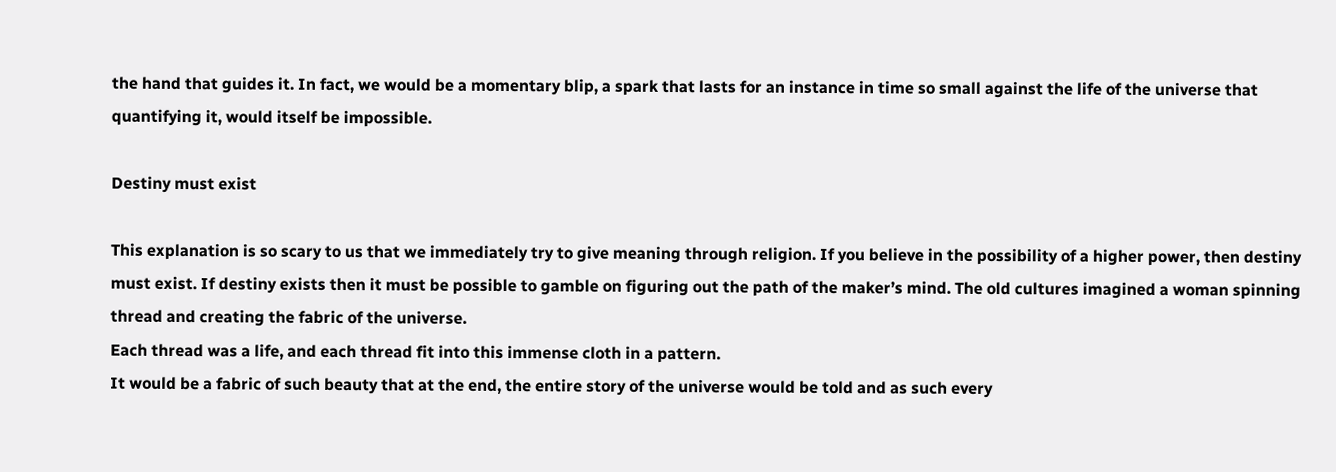the hand that guides it. In fact, we would be a momentary blip, a spark that lasts for an instance in time so small against the life of the universe that quantifying it, would itself be impossible.

Destiny must exist

This explanation is so scary to us that we immediately try to give meaning through religion. If you believe in the possibility of a higher power, then destiny must exist. If destiny exists then it must be possible to gamble on figuring out the path of the maker’s mind. The old cultures imagined a woman spinning thread and creating the fabric of the universe.
Each thread was a life, and each thread fit into this immense cloth in a pattern.
It would be a fabric of such beauty that at the end, the entire story of the universe would be told and as such every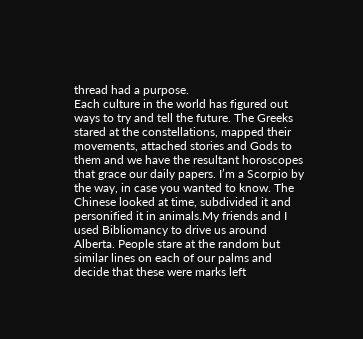thread had a purpose.
Each culture in the world has figured out ways to try and tell the future. The Greeks stared at the constellations, mapped their movements, attached stories and Gods to them and we have the resultant horoscopes that grace our daily papers. I’m a Scorpio by the way, in case you wanted to know. The Chinese looked at time, subdivided it and personified it in animals.My friends and I used Bibliomancy to drive us around Alberta. People stare at the random but similar lines on each of our palms and decide that these were marks left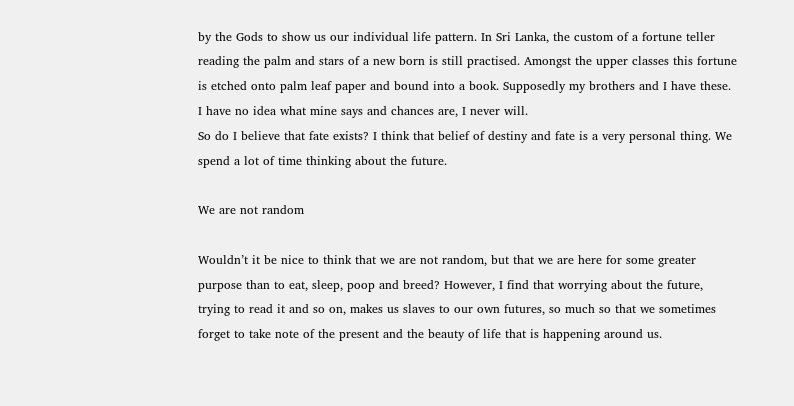by the Gods to show us our individual life pattern. In Sri Lanka, the custom of a fortune teller reading the palm and stars of a new born is still practised. Amongst the upper classes this fortune is etched onto palm leaf paper and bound into a book. Supposedly my brothers and I have these. I have no idea what mine says and chances are, I never will.
So do I believe that fate exists? I think that belief of destiny and fate is a very personal thing. We spend a lot of time thinking about the future.

We are not random

Wouldn’t it be nice to think that we are not random, but that we are here for some greater purpose than to eat, sleep, poop and breed? However, I find that worrying about the future, trying to read it and so on, makes us slaves to our own futures, so much so that we sometimes forget to take note of the present and the beauty of life that is happening around us.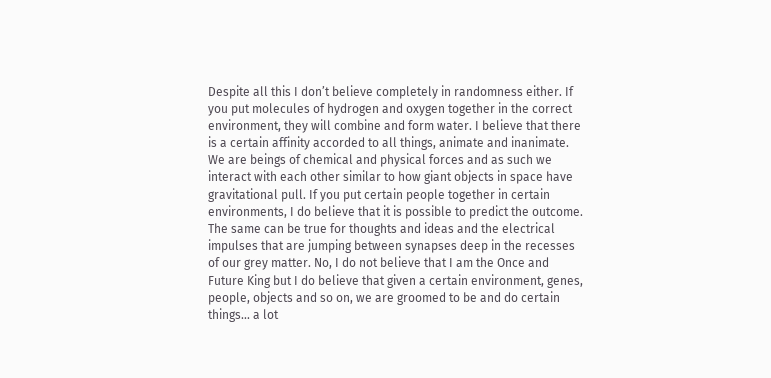Despite all this I don’t believe completely in randomness either. If you put molecules of hydrogen and oxygen together in the correct environment, they will combine and form water. I believe that there is a certain affinity accorded to all things, animate and inanimate. We are beings of chemical and physical forces and as such we interact with each other similar to how giant objects in space have gravitational pull. If you put certain people together in certain environments, I do believe that it is possible to predict the outcome.
The same can be true for thoughts and ideas and the electrical impulses that are jumping between synapses deep in the recesses of our grey matter. No, I do not believe that I am the Once and Future King but I do believe that given a certain environment, genes, people, objects and so on, we are groomed to be and do certain things... a lot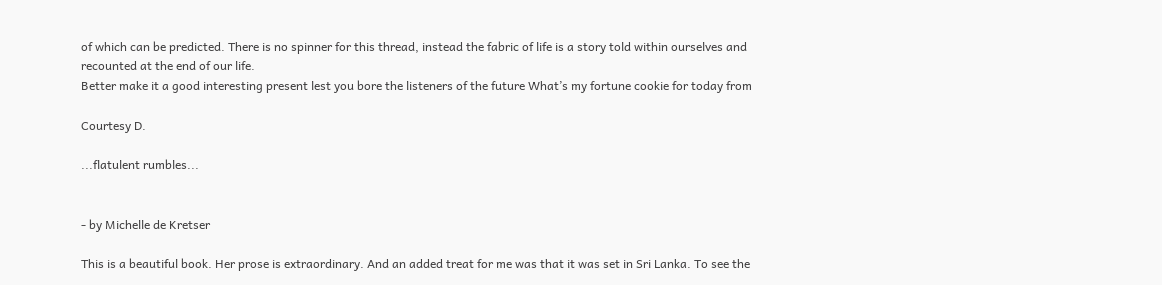of which can be predicted. There is no spinner for this thread, instead the fabric of life is a story told within ourselves and recounted at the end of our life.
Better make it a good interesting present lest you bore the listeners of the future What’s my fortune cookie for today from

Courtesy D.

...flatulent rumbles...


- by Michelle de Kretser

This is a beautiful book. Her prose is extraordinary. And an added treat for me was that it was set in Sri Lanka. To see the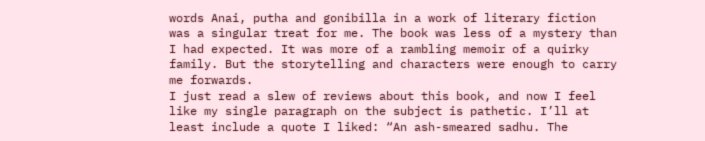words Anai, putha and gonibilla in a work of literary fiction was a singular treat for me. The book was less of a mystery than I had expected. It was more of a rambling memoir of a quirky family. But the storytelling and characters were enough to carry me forwards.
I just read a slew of reviews about this book, and now I feel like my single paragraph on the subject is pathetic. I’ll at least include a quote I liked: “An ash-smeared sadhu. The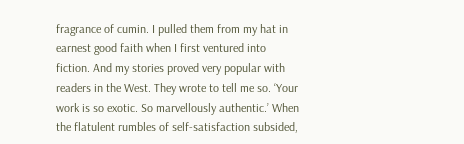fragrance of cumin. I pulled them from my hat in earnest good faith when I first ventured into fiction. And my stories proved very popular with readers in the West. They wrote to tell me so. ‘Your work is so exotic. So marvellously authentic.’ When the flatulent rumbles of self-satisfaction subsided,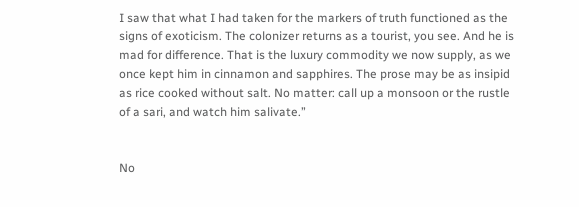I saw that what I had taken for the markers of truth functioned as the signs of exoticism. The colonizer returns as a tourist, you see. And he is mad for difference. That is the luxury commodity we now supply, as we once kept him in cinnamon and sapphires. The prose may be as insipid as rice cooked without salt. No matter: call up a monsoon or the rustle of a sari, and watch him salivate.”


No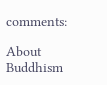comments:

About Buddhism